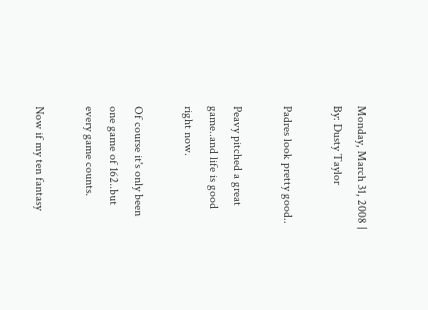Monday, March 31, 2008 | By: Dusty Taylor

Padres look pretty good..

Peavy pitched a great game..and life is good right now.

Of course it's only been one game of 162..but every game counts.

Now if my ten fantasy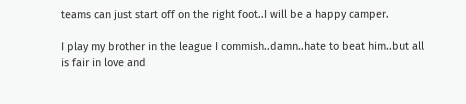teams can just start off on the right foot..I will be a happy camper.

I play my brother in the league I commish..damn..hate to beat him..but all is fair in love and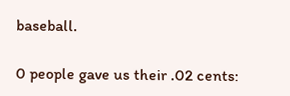baseball.

0 people gave us their .02 cents: